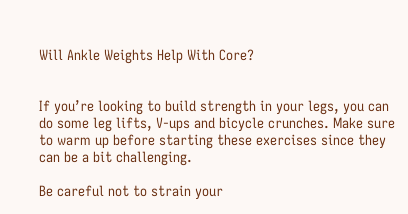Will Ankle Weights Help With Core?


If you’re looking to build strength in your legs, you can do some leg lifts, V-ups and bicycle crunches. Make sure to warm up before starting these exercises since they can be a bit challenging.

Be careful not to strain your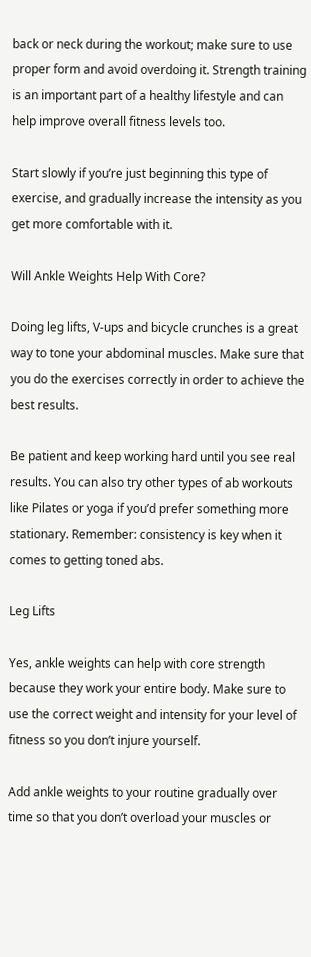back or neck during the workout; make sure to use proper form and avoid overdoing it. Strength training is an important part of a healthy lifestyle and can help improve overall fitness levels too.

Start slowly if you’re just beginning this type of exercise, and gradually increase the intensity as you get more comfortable with it.

Will Ankle Weights Help With Core?

Doing leg lifts, V-ups and bicycle crunches is a great way to tone your abdominal muscles. Make sure that you do the exercises correctly in order to achieve the best results.

Be patient and keep working hard until you see real results. You can also try other types of ab workouts like Pilates or yoga if you’d prefer something more stationary. Remember: consistency is key when it comes to getting toned abs.

Leg Lifts

Yes, ankle weights can help with core strength because they work your entire body. Make sure to use the correct weight and intensity for your level of fitness so you don’t injure yourself.

Add ankle weights to your routine gradually over time so that you don’t overload your muscles or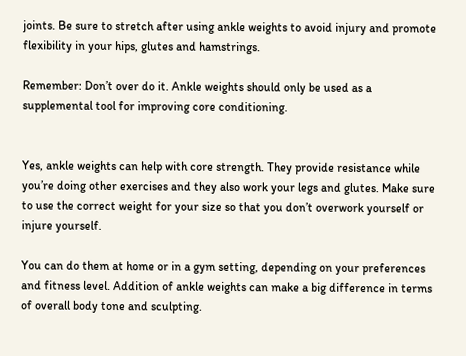joints. Be sure to stretch after using ankle weights to avoid injury and promote flexibility in your hips, glutes and hamstrings.

Remember: Don’t over do it. Ankle weights should only be used as a supplemental tool for improving core conditioning.


Yes, ankle weights can help with core strength. They provide resistance while you’re doing other exercises and they also work your legs and glutes. Make sure to use the correct weight for your size so that you don’t overwork yourself or injure yourself.

You can do them at home or in a gym setting, depending on your preferences and fitness level. Addition of ankle weights can make a big difference in terms of overall body tone and sculpting.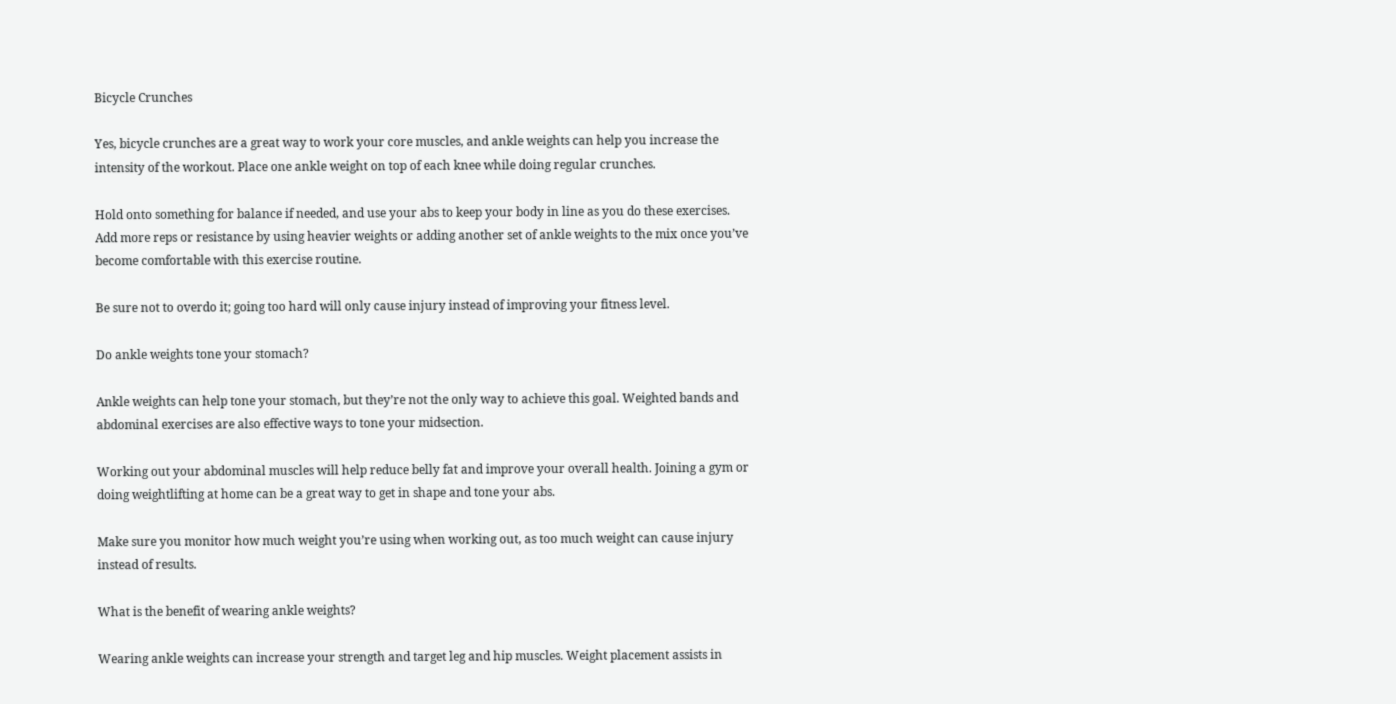Bicycle Crunches

Yes, bicycle crunches are a great way to work your core muscles, and ankle weights can help you increase the intensity of the workout. Place one ankle weight on top of each knee while doing regular crunches.

Hold onto something for balance if needed, and use your abs to keep your body in line as you do these exercises. Add more reps or resistance by using heavier weights or adding another set of ankle weights to the mix once you’ve become comfortable with this exercise routine.

Be sure not to overdo it; going too hard will only cause injury instead of improving your fitness level.

Do ankle weights tone your stomach?

Ankle weights can help tone your stomach, but they’re not the only way to achieve this goal. Weighted bands and abdominal exercises are also effective ways to tone your midsection.

Working out your abdominal muscles will help reduce belly fat and improve your overall health. Joining a gym or doing weightlifting at home can be a great way to get in shape and tone your abs.

Make sure you monitor how much weight you’re using when working out, as too much weight can cause injury instead of results.

What is the benefit of wearing ankle weights?

Wearing ankle weights can increase your strength and target leg and hip muscles. Weight placement assists in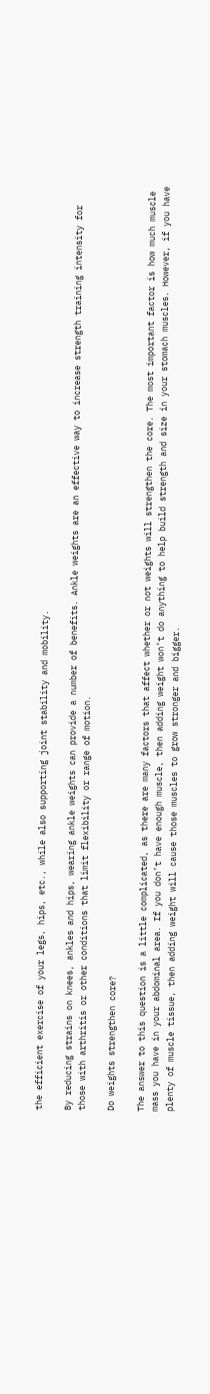the efficient exercise of your legs, hips, etc., while also supporting joint stability and mobility.

By reducing strains on knees, ankles and hips, wearing ankle weights can provide a number of benefits. Ankle weights are an effective way to increase strength training intensity for those with arthritis or other conditions that limit flexibility or range of motion.

Do weights strengthen core?

The answer to this question is a little complicated, as there are many factors that affect whether or not weights will strengthen the core. The most important factor is how much muscle mass you have in your abdominal area. If you don’t have enough muscle, then adding weight won’t do anything to help build strength and size in your stomach muscles. However, if you have plenty of muscle tissue, then adding weight will cause those muscles to grow stronger and bigger.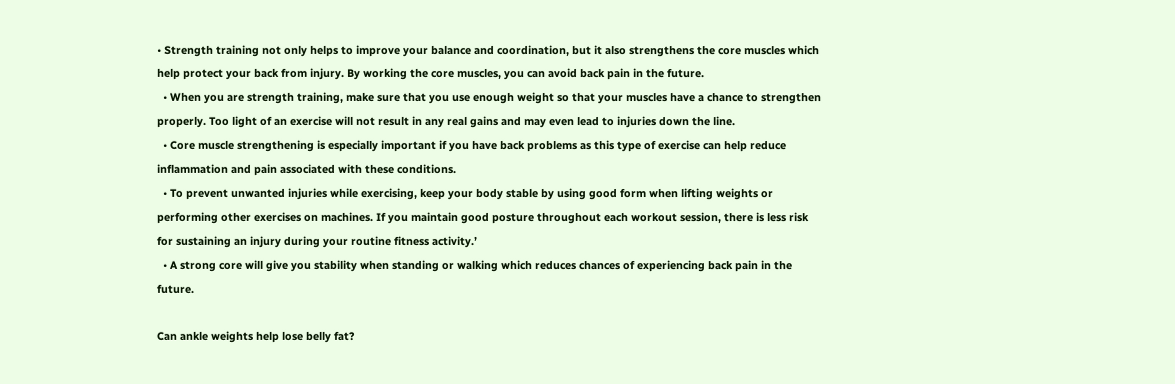• Strength training not only helps to improve your balance and coordination, but it also strengthens the core muscles which help protect your back from injury. By working the core muscles, you can avoid back pain in the future.
  • When you are strength training, make sure that you use enough weight so that your muscles have a chance to strengthen properly. Too light of an exercise will not result in any real gains and may even lead to injuries down the line.
  • Core muscle strengthening is especially important if you have back problems as this type of exercise can help reduce inflammation and pain associated with these conditions.
  • To prevent unwanted injuries while exercising, keep your body stable by using good form when lifting weights or performing other exercises on machines. If you maintain good posture throughout each workout session, there is less risk for sustaining an injury during your routine fitness activity.’
  • A strong core will give you stability when standing or walking which reduces chances of experiencing back pain in the future.

Can ankle weights help lose belly fat?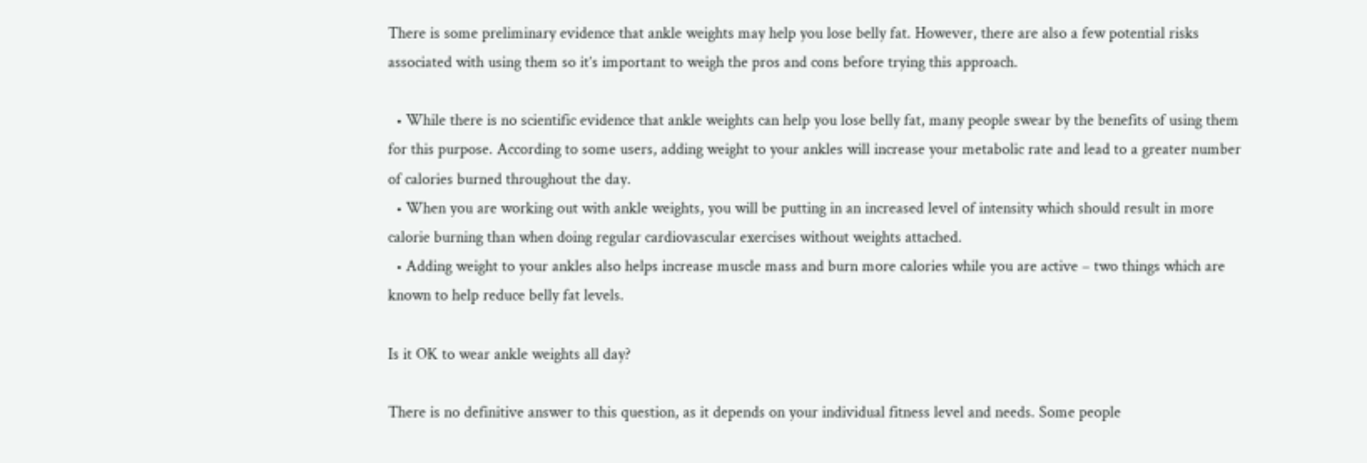There is some preliminary evidence that ankle weights may help you lose belly fat. However, there are also a few potential risks associated with using them so it’s important to weigh the pros and cons before trying this approach.

  • While there is no scientific evidence that ankle weights can help you lose belly fat, many people swear by the benefits of using them for this purpose. According to some users, adding weight to your ankles will increase your metabolic rate and lead to a greater number of calories burned throughout the day.
  • When you are working out with ankle weights, you will be putting in an increased level of intensity which should result in more calorie burning than when doing regular cardiovascular exercises without weights attached.
  • Adding weight to your ankles also helps increase muscle mass and burn more calories while you are active – two things which are known to help reduce belly fat levels.

Is it OK to wear ankle weights all day?

There is no definitive answer to this question, as it depends on your individual fitness level and needs. Some people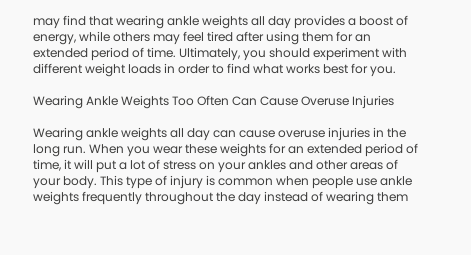may find that wearing ankle weights all day provides a boost of energy, while others may feel tired after using them for an extended period of time. Ultimately, you should experiment with different weight loads in order to find what works best for you.

Wearing Ankle Weights Too Often Can Cause Overuse Injuries

Wearing ankle weights all day can cause overuse injuries in the long run. When you wear these weights for an extended period of time, it will put a lot of stress on your ankles and other areas of your body. This type of injury is common when people use ankle weights frequently throughout the day instead of wearing them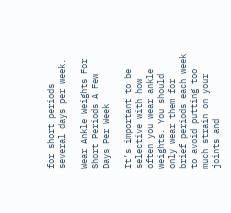for short periods several days per week.

Wear Ankle Weights For Short Periods A Few Days Per Week

It’s important to be selective with how often you wear ankle weights. You should only wear them for brief periods each week to avoid putting too much strain on your joints and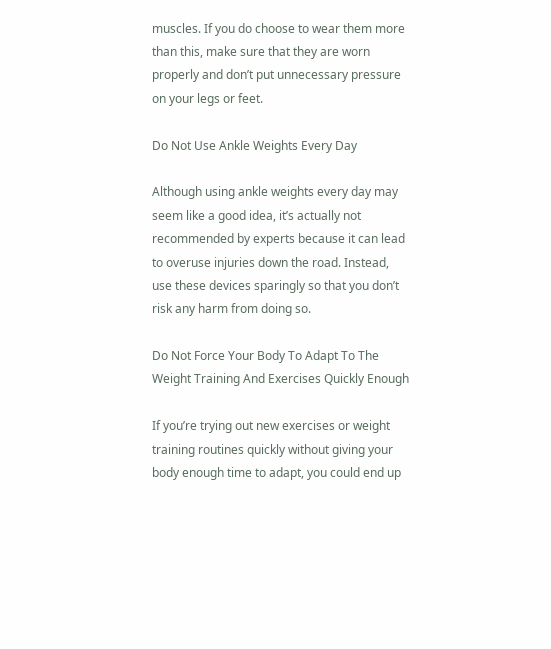muscles. If you do choose to wear them more than this, make sure that they are worn properly and don’t put unnecessary pressure on your legs or feet.

Do Not Use Ankle Weights Every Day

Although using ankle weights every day may seem like a good idea, it’s actually not recommended by experts because it can lead to overuse injuries down the road. Instead, use these devices sparingly so that you don’t risk any harm from doing so.

Do Not Force Your Body To Adapt To The Weight Training And Exercises Quickly Enough

If you’re trying out new exercises or weight training routines quickly without giving your body enough time to adapt, you could end up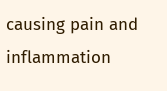causing pain and inflammation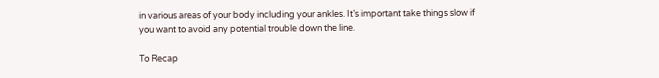in various areas of your body including your ankles. It’s important take things slow if you want to avoid any potential trouble down the line.

To Recap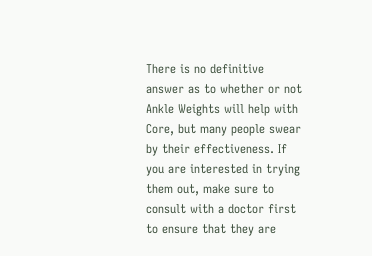There is no definitive answer as to whether or not Ankle Weights will help with Core, but many people swear by their effectiveness. If you are interested in trying them out, make sure to consult with a doctor first to ensure that they are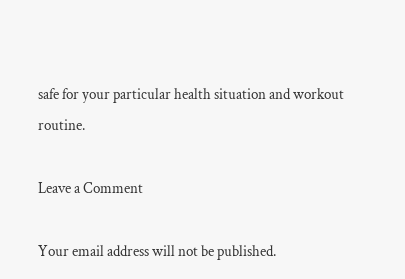safe for your particular health situation and workout routine.

Leave a Comment

Your email address will not be published.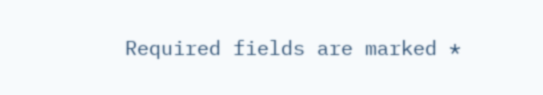Required fields are marked *